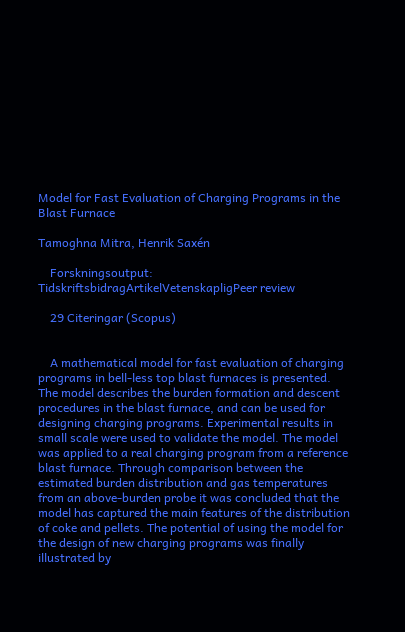Model for Fast Evaluation of Charging Programs in the Blast Furnace

Tamoghna Mitra, Henrik Saxén

    Forskningsoutput: TidskriftsbidragArtikelVetenskapligPeer review

    29 Citeringar (Scopus)


    A mathematical model for fast evaluation of charging programs in bell-less top blast furnaces is presented. The model describes the burden formation and descent procedures in the blast furnace, and can be used for designing charging programs. Experimental results in small scale were used to validate the model. The model was applied to a real charging program from a reference blast furnace. Through comparison between the estimated burden distribution and gas temperatures from an above-burden probe it was concluded that the model has captured the main features of the distribution of coke and pellets. The potential of using the model for the design of new charging programs was finally illustrated by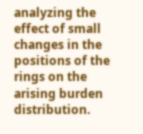analyzing the effect of small changes in the positions of the rings on the arising burden distribution.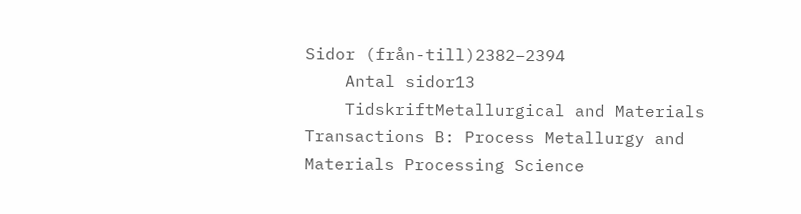Sidor (från-till)2382–2394
    Antal sidor13
    TidskriftMetallurgical and Materials Transactions B: Process Metallurgy and Materials Processing Science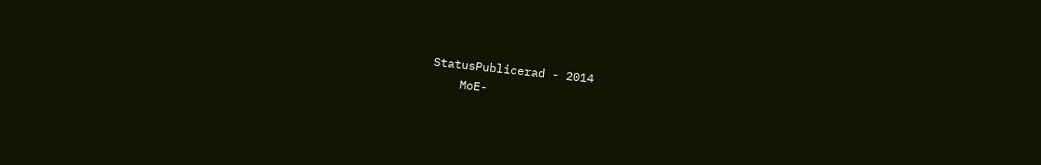StatusPublicerad - 2014
    MoE-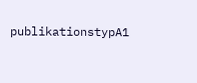publikationstypA1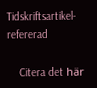Tidskriftsartikel-refererad

    Citera det här